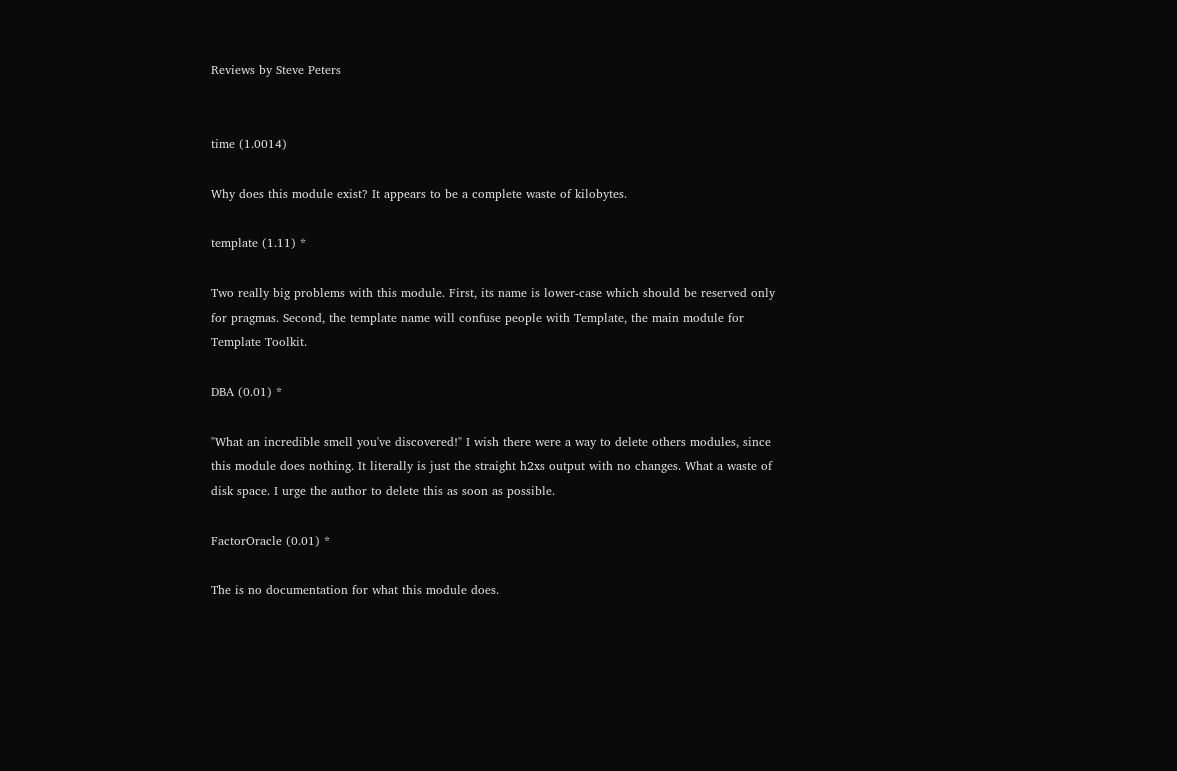Reviews by Steve Peters


time (1.0014)

Why does this module exist? It appears to be a complete waste of kilobytes.

template (1.11) *

Two really big problems with this module. First, its name is lower-case which should be reserved only for pragmas. Second, the template name will confuse people with Template, the main module for Template Toolkit.

DBA (0.01) *

"What an incredible smell you've discovered!" I wish there were a way to delete others modules, since this module does nothing. It literally is just the straight h2xs output with no changes. What a waste of disk space. I urge the author to delete this as soon as possible.

FactorOracle (0.01) *

The is no documentation for what this module does.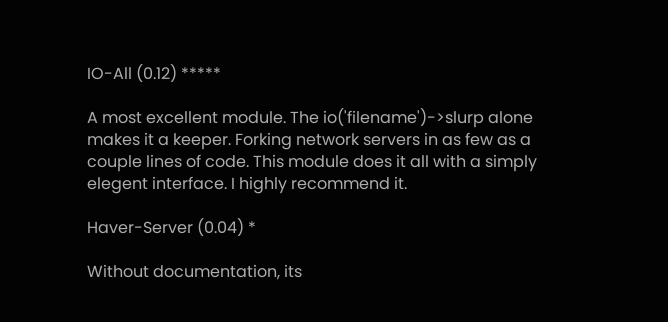IO-All (0.12) *****

A most excellent module. The io('filename')->slurp alone makes it a keeper. Forking network servers in as few as a couple lines of code. This module does it all with a simply elegent interface. I highly recommend it.

Haver-Server (0.04) *

Without documentation, its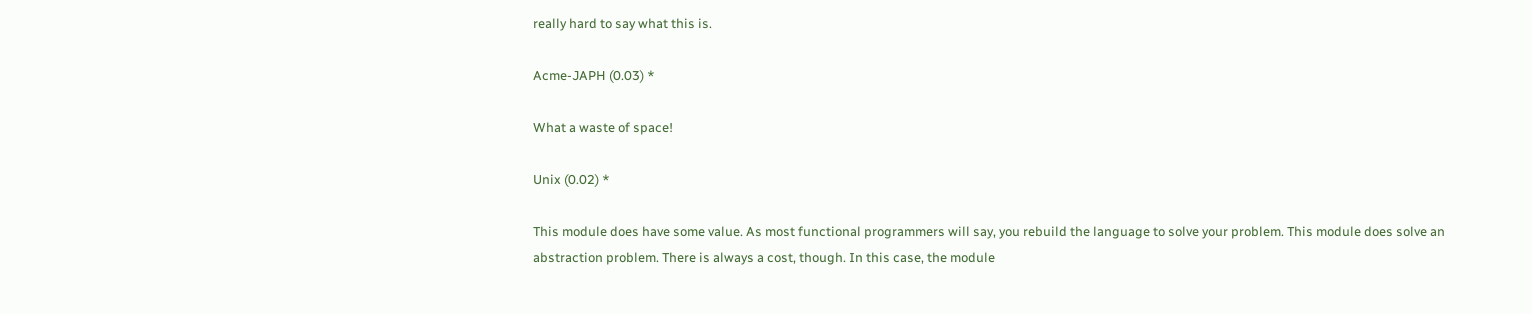really hard to say what this is.

Acme-JAPH (0.03) *

What a waste of space!

Unix (0.02) *

This module does have some value. As most functional programmers will say, you rebuild the language to solve your problem. This module does solve an abstraction problem. There is always a cost, though. In this case, the module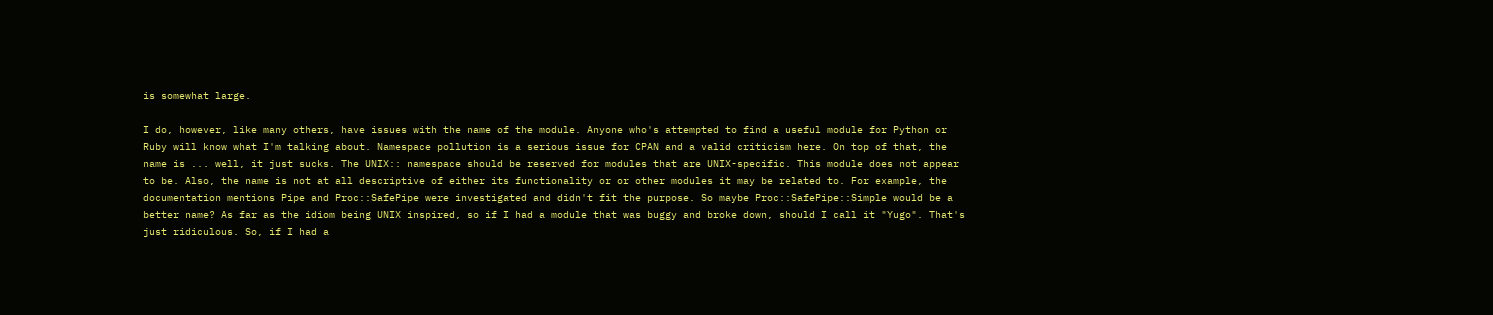is somewhat large.

I do, however, like many others, have issues with the name of the module. Anyone who's attempted to find a useful module for Python or Ruby will know what I'm talking about. Namespace pollution is a serious issue for CPAN and a valid criticism here. On top of that, the name is ... well, it just sucks. The UNIX:: namespace should be reserved for modules that are UNIX-specific. This module does not appear to be. Also, the name is not at all descriptive of either its functionality or or other modules it may be related to. For example, the documentation mentions Pipe and Proc::SafePipe were investigated and didn't fit the purpose. So maybe Proc::SafePipe::Simple would be a better name? As far as the idiom being UNIX inspired, so if I had a module that was buggy and broke down, should I call it "Yugo". That's just ridiculous. So, if I had a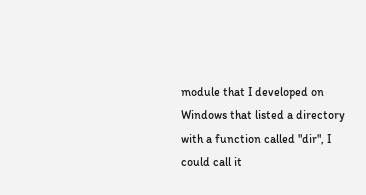module that I developed on Windows that listed a directory with a function called "dir", I could call it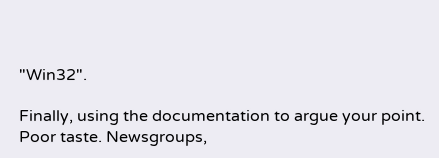"Win32".

Finally, using the documentation to argue your point. Poor taste. Newsgroups,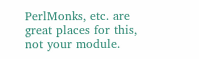PerlMonks, etc. are great places for this, not your module.